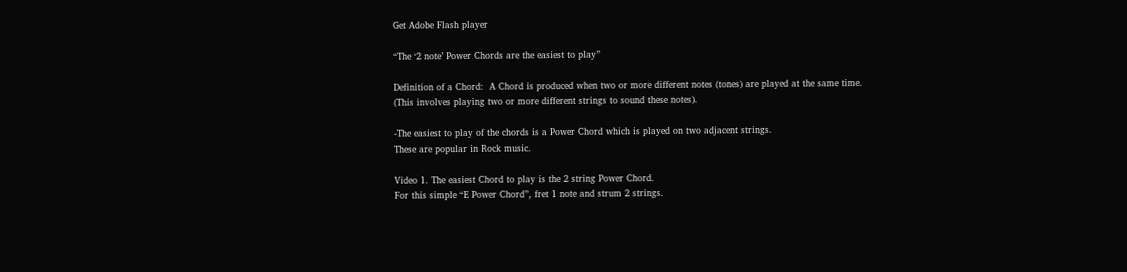Get Adobe Flash player

“The ‘2 note’ Power Chords are the easiest to play”

Definition of a Chord:  A Chord is produced when two or more different notes (tones) are played at the same time.
(This involves playing two or more different strings to sound these notes).

-The easiest to play of the chords is a Power Chord which is played on two adjacent strings.
These are popular in Rock music.

Video 1. The easiest Chord to play is the 2 string Power Chord.
For this simple “E Power Chord”, fret 1 note and strum 2 strings.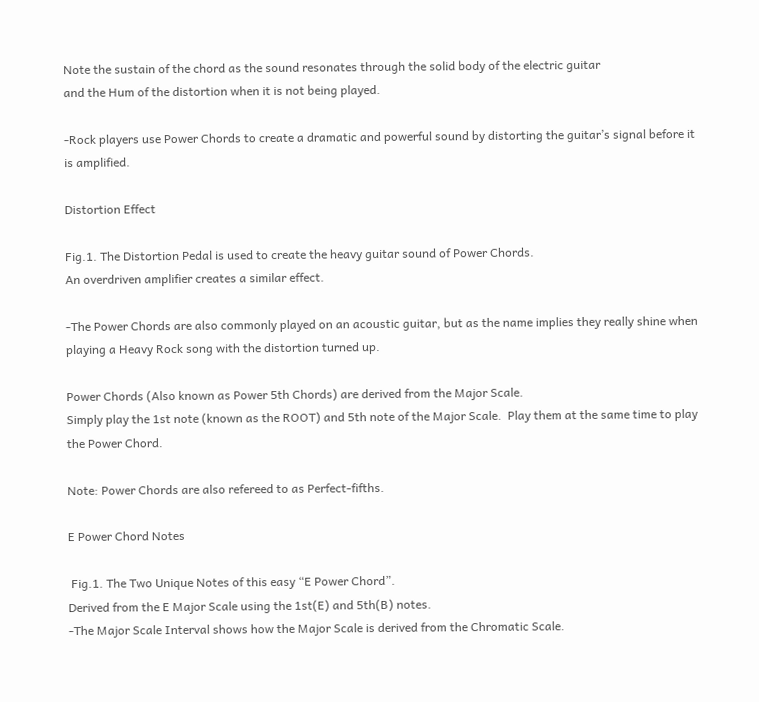Note the sustain of the chord as the sound resonates through the solid body of the electric guitar
and the Hum of the distortion when it is not being played.

-Rock players use Power Chords to create a dramatic and powerful sound by distorting the guitar’s signal before it is amplified.

Distortion Effect

Fig.1. The Distortion Pedal is used to create the heavy guitar sound of Power Chords.
An overdriven amplifier creates a similar effect.

-The Power Chords are also commonly played on an acoustic guitar, but as the name implies they really shine when playing a Heavy Rock song with the distortion turned up.

Power Chords (Also known as Power 5th Chords) are derived from the Major Scale.
Simply play the 1st note (known as the ROOT) and 5th note of the Major Scale.  Play them at the same time to play the Power Chord.

Note: Power Chords are also refereed to as Perfect-fifths.

E Power Chord Notes

 Fig.1. The Two Unique Notes of this easy “E Power Chord”.
Derived from the E Major Scale using the 1st(E) and 5th(B) notes.
-The Major Scale Interval shows how the Major Scale is derived from the Chromatic Scale.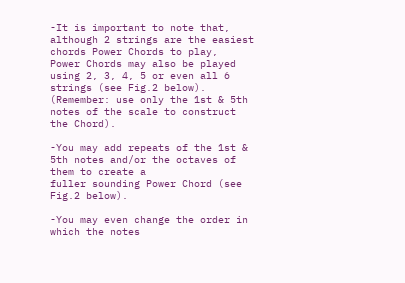-It is important to note that, although 2 strings are the easiest chords Power Chords to play,
Power Chords may also be played using 2, 3, 4, 5 or even all 6 strings (see Fig.2 below).
(Remember: use only the 1st & 5th notes of the scale to construct the Chord).

-You may add repeats of the 1st & 5th notes and/or the octaves of them to create a
fuller sounding Power Chord (see Fig.2 below).

-You may even change the order in which the notes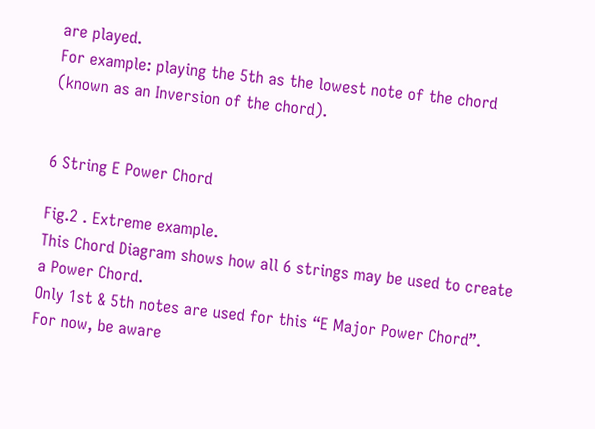are played.
For example: playing the 5th as the lowest note of the chord (known as an Inversion of the chord).


6 String E Power Chord

Fig.2 . Extreme example.
This Chord Diagram shows how all 6 strings may be used to create a Power Chord.
Only 1st & 5th notes are used for this “E Major Power Chord”.
For now, be aware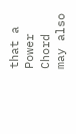that a Power Chord may also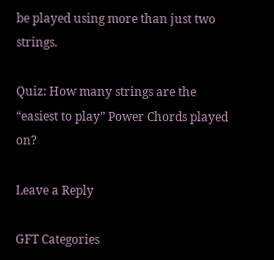be played using more than just two strings.

Quiz: How many strings are the “easiest to play” Power Chords played on?

Leave a Reply

GFT Categories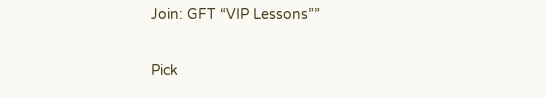Join: GFT “VIP Lessons””

Pick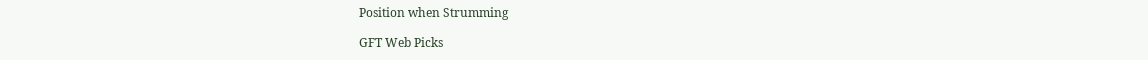Position when Strumming

GFT Web Picks